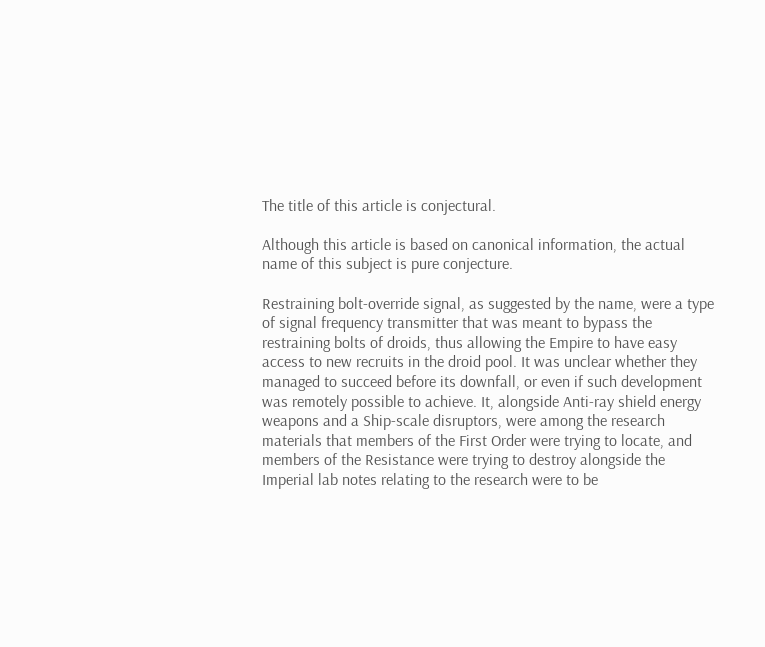The title of this article is conjectural.

Although this article is based on canonical information, the actual name of this subject is pure conjecture.

Restraining bolt-override signal, as suggested by the name, were a type of signal frequency transmitter that was meant to bypass the restraining bolts of droids, thus allowing the Empire to have easy access to new recruits in the droid pool. It was unclear whether they managed to succeed before its downfall, or even if such development was remotely possible to achieve. It, alongside Anti-ray shield energy weapons and a Ship-scale disruptors, were among the research materials that members of the First Order were trying to locate, and members of the Resistance were trying to destroy alongside the Imperial lab notes relating to the research were to be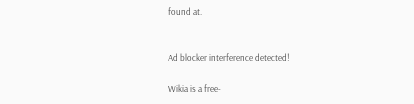found at.


Ad blocker interference detected!

Wikia is a free-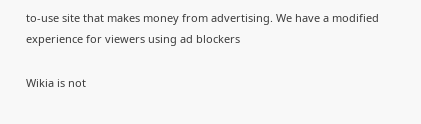to-use site that makes money from advertising. We have a modified experience for viewers using ad blockers

Wikia is not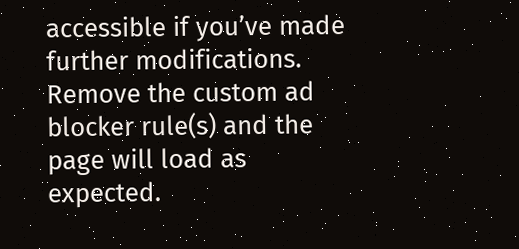accessible if you’ve made further modifications. Remove the custom ad blocker rule(s) and the page will load as expected.